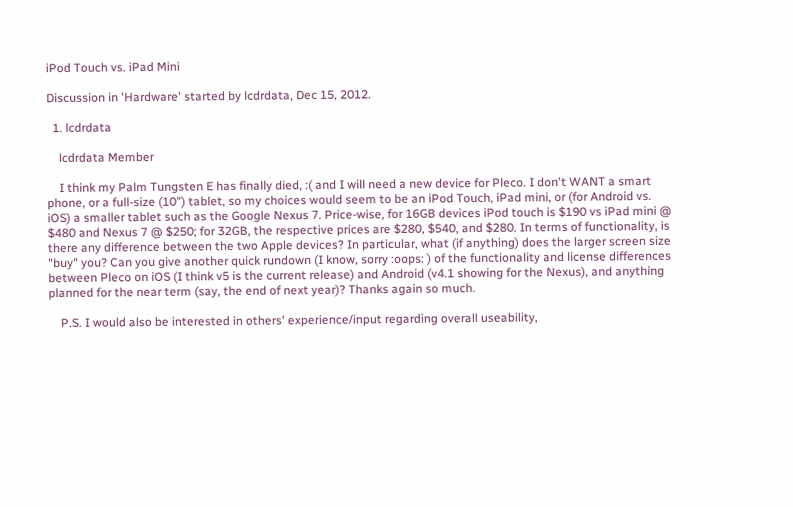iPod Touch vs. iPad Mini

Discussion in 'Hardware' started by lcdrdata, Dec 15, 2012.

  1. lcdrdata

    lcdrdata Member

    I think my Palm Tungsten E has finally died, :( and I will need a new device for Pleco. I don't WANT a smart phone, or a full-size (10") tablet, so my choices would seem to be an iPod Touch, iPad mini, or (for Android vs. iOS) a smaller tablet such as the Google Nexus 7. Price-wise, for 16GB devices iPod touch is $190 vs iPad mini @ $480 and Nexus 7 @ $250; for 32GB, the respective prices are $280, $540, and $280. In terms of functionality, is there any difference between the two Apple devices? In particular, what (if anything) does the larger screen size "buy" you? Can you give another quick rundown (I know, sorry :oops: ) of the functionality and license differences between Pleco on iOS (I think v5 is the current release) and Android (v4.1 showing for the Nexus), and anything planned for the near term (say, the end of next year)? Thanks again so much.

    P.S. I would also be interested in others' experience/input regarding overall useability,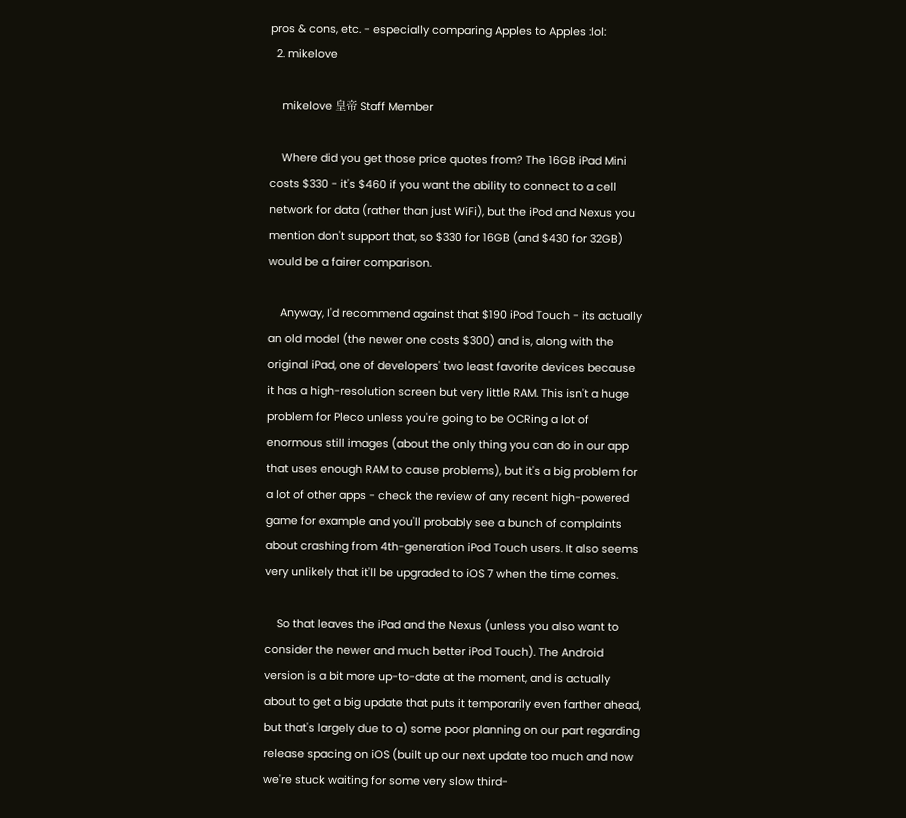pros & cons, etc. - especially comparing Apples to Apples :lol:
  2. mikelove

    mikelove 皇帝 Staff Member

    Where did you get those price quotes from? The 16GB iPad Mini costs $330 - it's $460 if you want the ability to connect to a cell network for data (rather than just WiFi), but the iPod and Nexus you mention don't support that, so $330 for 16GB (and $430 for 32GB) would be a fairer comparison.

    Anyway, I'd recommend against that $190 iPod Touch - its actually an old model (the newer one costs $300) and is, along with the original iPad, one of developers' two least favorite devices because it has a high-resolution screen but very little RAM. This isn't a huge problem for Pleco unless you're going to be OCRing a lot of enormous still images (about the only thing you can do in our app that uses enough RAM to cause problems), but it's a big problem for a lot of other apps - check the review of any recent high-powered game for example and you'll probably see a bunch of complaints about crashing from 4th-generation iPod Touch users. It also seems very unlikely that it'll be upgraded to iOS 7 when the time comes.

    So that leaves the iPad and the Nexus (unless you also want to consider the newer and much better iPod Touch). The Android version is a bit more up-to-date at the moment, and is actually about to get a big update that puts it temporarily even farther ahead, but that's largely due to a) some poor planning on our part regarding release spacing on iOS (built up our next update too much and now we're stuck waiting for some very slow third-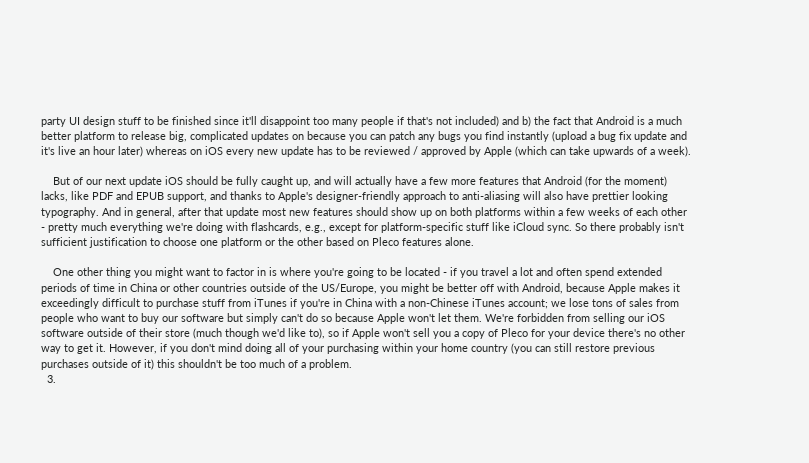party UI design stuff to be finished since it'll disappoint too many people if that's not included) and b) the fact that Android is a much better platform to release big, complicated updates on because you can patch any bugs you find instantly (upload a bug fix update and it's live an hour later) whereas on iOS every new update has to be reviewed / approved by Apple (which can take upwards of a week).

    But of our next update iOS should be fully caught up, and will actually have a few more features that Android (for the moment) lacks, like PDF and EPUB support, and thanks to Apple's designer-friendly approach to anti-aliasing will also have prettier looking typography. And in general, after that update most new features should show up on both platforms within a few weeks of each other - pretty much everything we're doing with flashcards, e.g., except for platform-specific stuff like iCloud sync. So there probably isn't sufficient justification to choose one platform or the other based on Pleco features alone.

    One other thing you might want to factor in is where you're going to be located - if you travel a lot and often spend extended periods of time in China or other countries outside of the US/Europe, you might be better off with Android, because Apple makes it exceedingly difficult to purchase stuff from iTunes if you're in China with a non-Chinese iTunes account; we lose tons of sales from people who want to buy our software but simply can't do so because Apple won't let them. We're forbidden from selling our iOS software outside of their store (much though we'd like to), so if Apple won't sell you a copy of Pleco for your device there's no other way to get it. However, if you don't mind doing all of your purchasing within your home country (you can still restore previous purchases outside of it) this shouldn't be too much of a problem.
  3.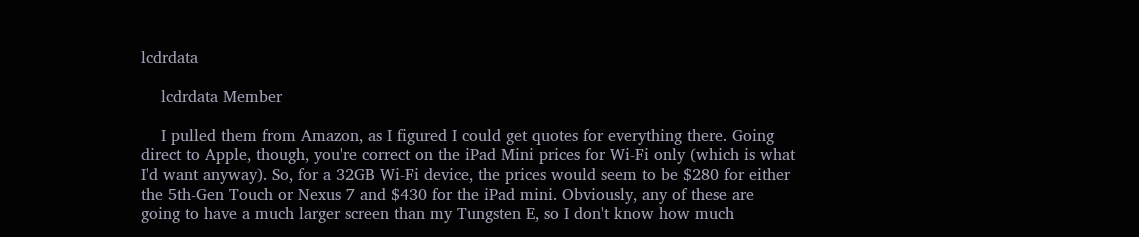lcdrdata

    lcdrdata Member

    I pulled them from Amazon, as I figured I could get quotes for everything there. Going direct to Apple, though, you're correct on the iPad Mini prices for Wi-Fi only (which is what I'd want anyway). So, for a 32GB Wi-Fi device, the prices would seem to be $280 for either the 5th-Gen Touch or Nexus 7 and $430 for the iPad mini. Obviously, any of these are going to have a much larger screen than my Tungsten E, so I don't know how much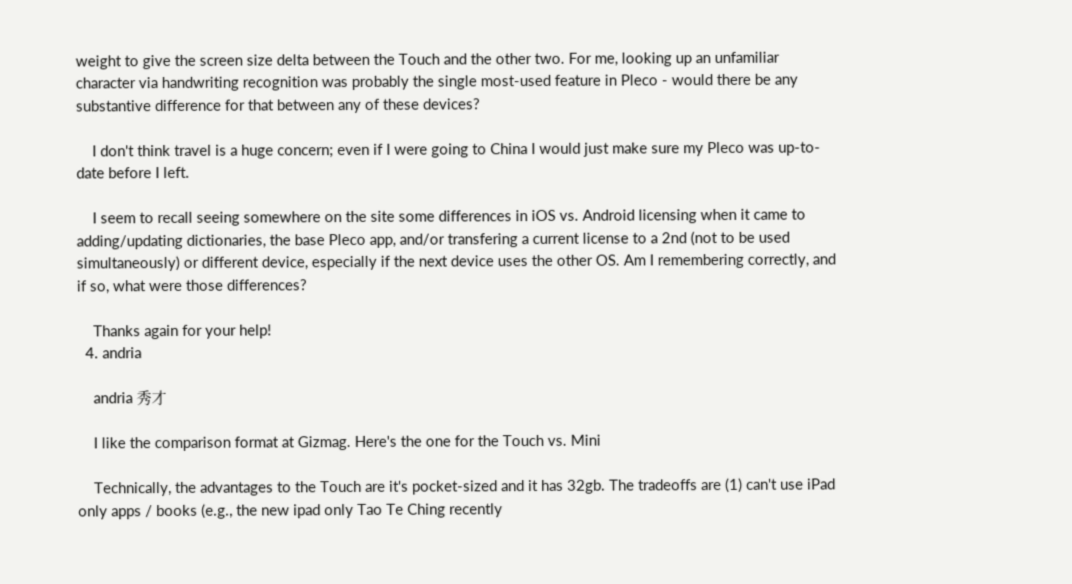weight to give the screen size delta between the Touch and the other two. For me, looking up an unfamiliar character via handwriting recognition was probably the single most-used feature in Pleco - would there be any substantive difference for that between any of these devices?

    I don't think travel is a huge concern; even if I were going to China I would just make sure my Pleco was up-to-date before I left.

    I seem to recall seeing somewhere on the site some differences in iOS vs. Android licensing when it came to adding/updating dictionaries, the base Pleco app, and/or transfering a current license to a 2nd (not to be used simultaneously) or different device, especially if the next device uses the other OS. Am I remembering correctly, and if so, what were those differences?

    Thanks again for your help!
  4. andria

    andria 秀才

    I like the comparison format at Gizmag. Here's the one for the Touch vs. Mini

    Technically, the advantages to the Touch are it's pocket-sized and it has 32gb. The tradeoffs are (1) can't use iPad only apps / books (e.g., the new ipad only Tao Te Ching recently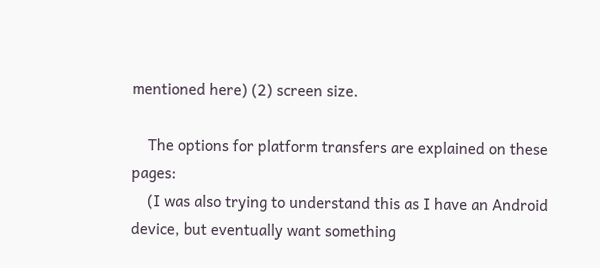mentioned here) (2) screen size.

    The options for platform transfers are explained on these pages:
    (I was also trying to understand this as I have an Android device, but eventually want something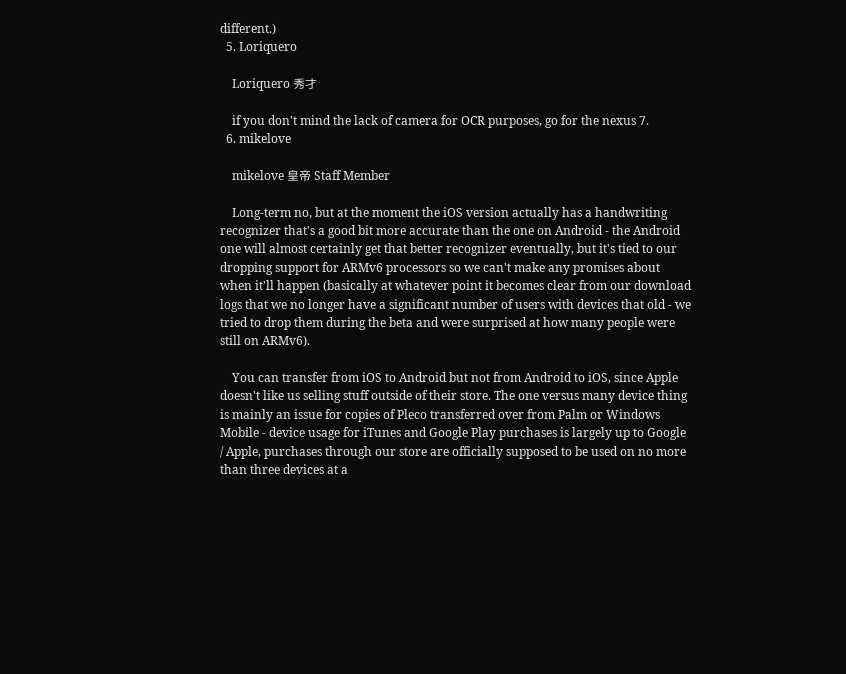different.)
  5. Loriquero

    Loriquero 秀才

    if you don't mind the lack of camera for OCR purposes, go for the nexus 7.
  6. mikelove

    mikelove 皇帝 Staff Member

    Long-term no, but at the moment the iOS version actually has a handwriting recognizer that's a good bit more accurate than the one on Android - the Android one will almost certainly get that better recognizer eventually, but it's tied to our dropping support for ARMv6 processors so we can't make any promises about when it'll happen (basically at whatever point it becomes clear from our download logs that we no longer have a significant number of users with devices that old - we tried to drop them during the beta and were surprised at how many people were still on ARMv6).

    You can transfer from iOS to Android but not from Android to iOS, since Apple doesn't like us selling stuff outside of their store. The one versus many device thing is mainly an issue for copies of Pleco transferred over from Palm or Windows Mobile - device usage for iTunes and Google Play purchases is largely up to Google / Apple, purchases through our store are officially supposed to be used on no more than three devices at a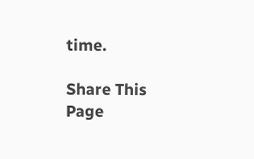time.

Share This Page